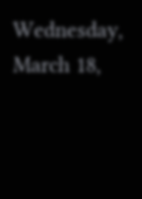Wednesday, March 18,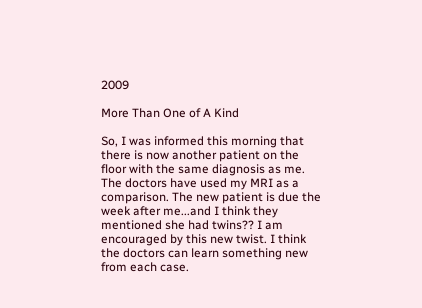2009

More Than One of A Kind

So, I was informed this morning that there is now another patient on the floor with the same diagnosis as me. The doctors have used my MRI as a comparison. The new patient is due the week after me...and I think they mentioned she had twins?? I am encouraged by this new twist. I think the doctors can learn something new from each case.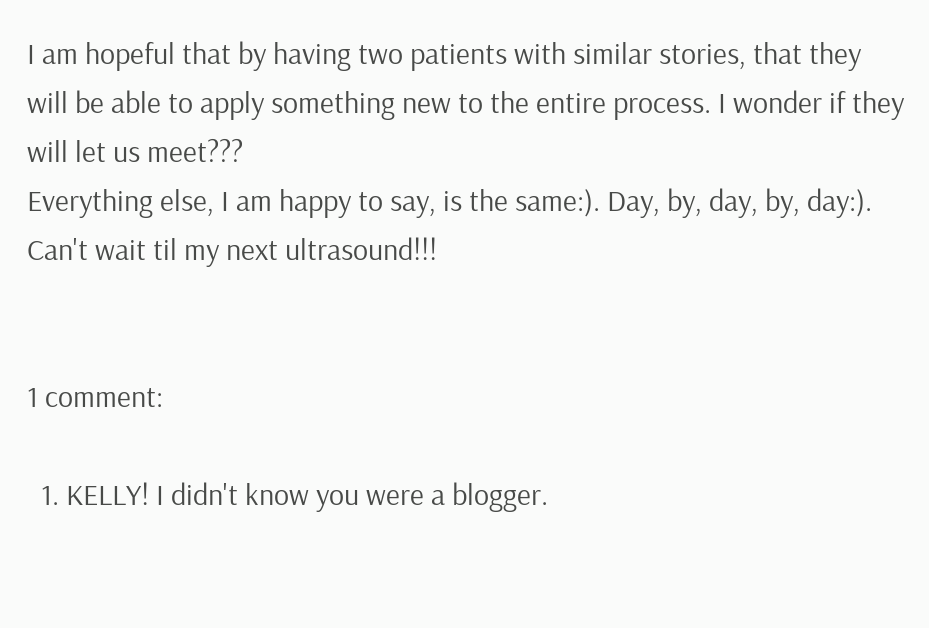I am hopeful that by having two patients with similar stories, that they will be able to apply something new to the entire process. I wonder if they will let us meet???
Everything else, I am happy to say, is the same:). Day, by, day, by, day:). Can't wait til my next ultrasound!!!


1 comment:

  1. KELLY! I didn't know you were a blogger.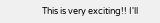This is very exciting!! I'll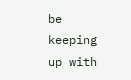be keeping up with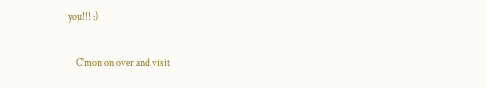you!!! :)

    C'mon on over and visit